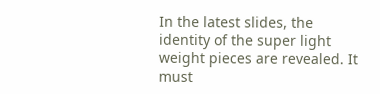In the latest slides, the identity of the super light weight pieces are revealed. It must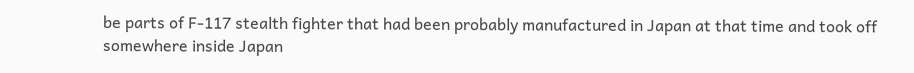be parts of F-117 stealth fighter that had been probably manufactured in Japan at that time and took off somewhere inside Japan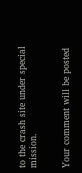to the crash site under special mission.


Your comment will be posted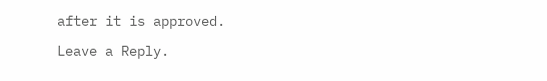after it is approved.

Leave a Reply.